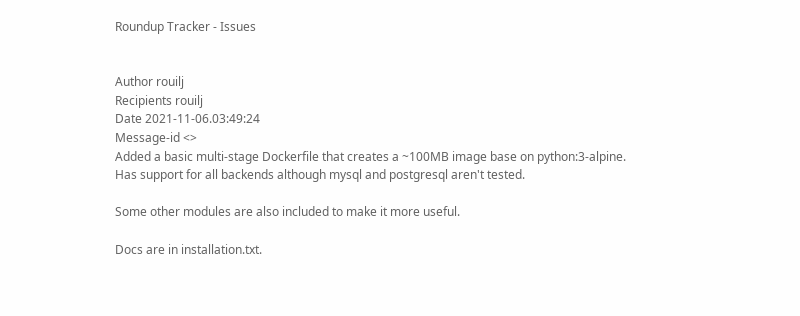Roundup Tracker - Issues


Author rouilj
Recipients rouilj
Date 2021-11-06.03:49:24
Message-id <>
Added a basic multi-stage Dockerfile that creates a ~100MB image base on python:3-alpine.
Has support for all backends although mysql and postgresql aren't tested.

Some other modules are also included to make it more useful.

Docs are in installation.txt.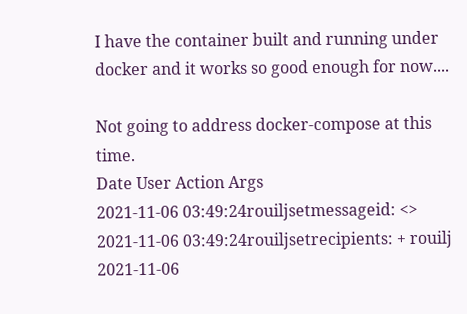I have the container built and running under docker and it works so good enough for now....

Not going to address docker-compose at this time.
Date User Action Args
2021-11-06 03:49:24rouiljsetmessageid: <>
2021-11-06 03:49:24rouiljsetrecipients: + rouilj
2021-11-06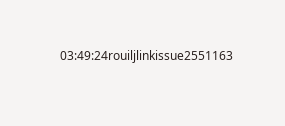03:49:24rouiljlinkissue2551163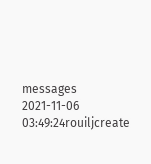messages
2021-11-06 03:49:24rouiljcreate